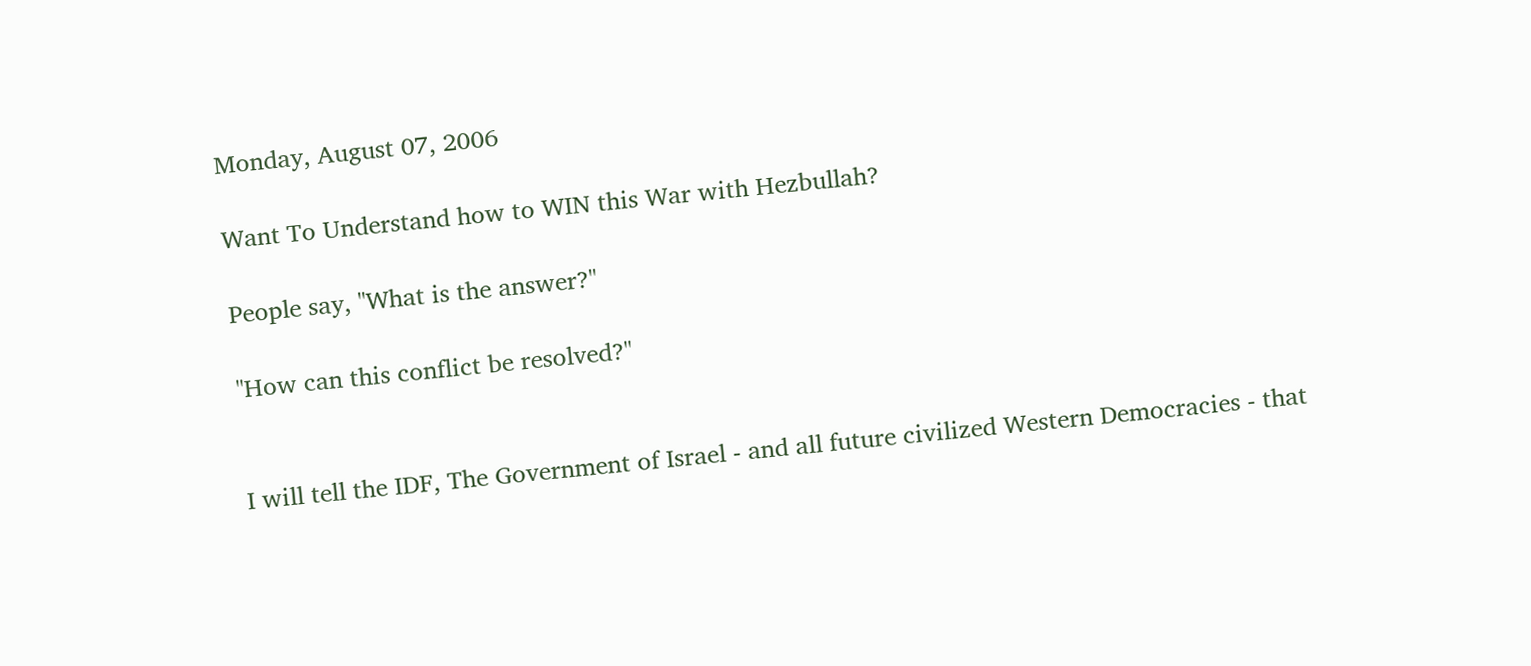Monday, August 07, 2006

Want To Understand how to WIN this War with Hezbullah?

People say, "What is the answer?"

"How can this conflict be resolved?"


I will tell the IDF, The Government of Israel - and all future civilized Western Democracies - that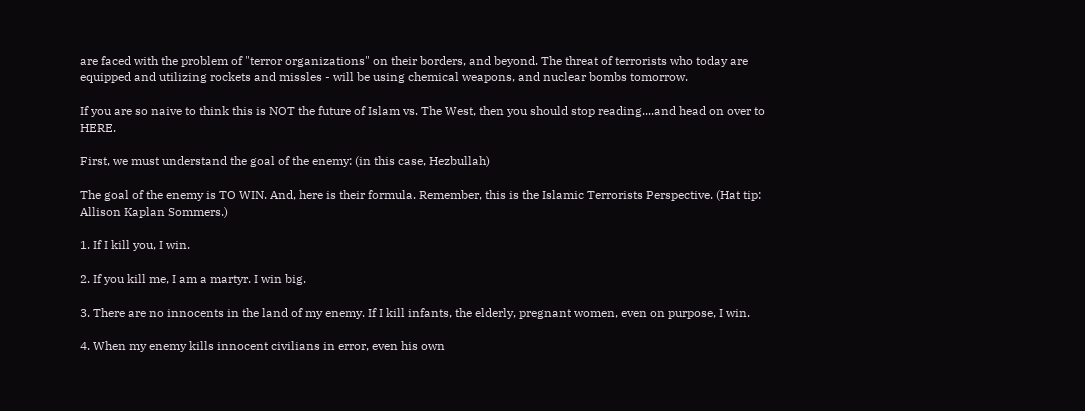are faced with the problem of "terror organizations" on their borders, and beyond. The threat of terrorists who today are equipped and utilizing rockets and missles - will be using chemical weapons, and nuclear bombs tomorrow.

If you are so naive to think this is NOT the future of Islam vs. The West, then you should stop reading....and head on over to HERE.

First, we must understand the goal of the enemy: (in this case, Hezbullah)

The goal of the enemy is TO WIN. And, here is their formula. Remember, this is the Islamic Terrorists Perspective. (Hat tip: Allison Kaplan Sommers.)

1. If I kill you, I win.

2. If you kill me, I am a martyr. I win big.

3. There are no innocents in the land of my enemy. If I kill infants, the elderly, pregnant women, even on purpose, I win.

4. When my enemy kills innocent civilians in error, even his own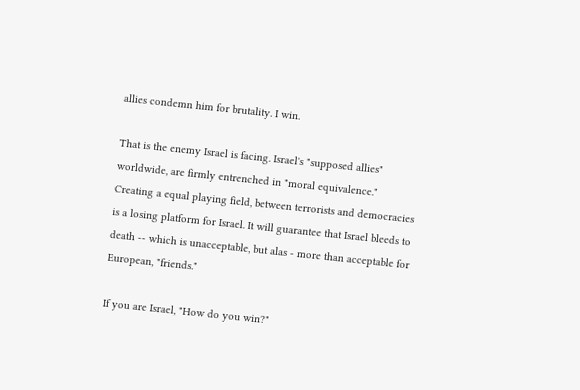allies condemn him for brutality. I win.

That is the enemy Israel is facing. Israel's "supposed allies" worldwide, are firmly entrenched in "moral equivalence." Creating a equal playing field, between terrorists and democracies is a losing platform for Israel. It will guarantee that Israel bleeds to death -- which is unacceptable, but alas - more than acceptable for European, "friends."

If you are Israel, "How do you win?"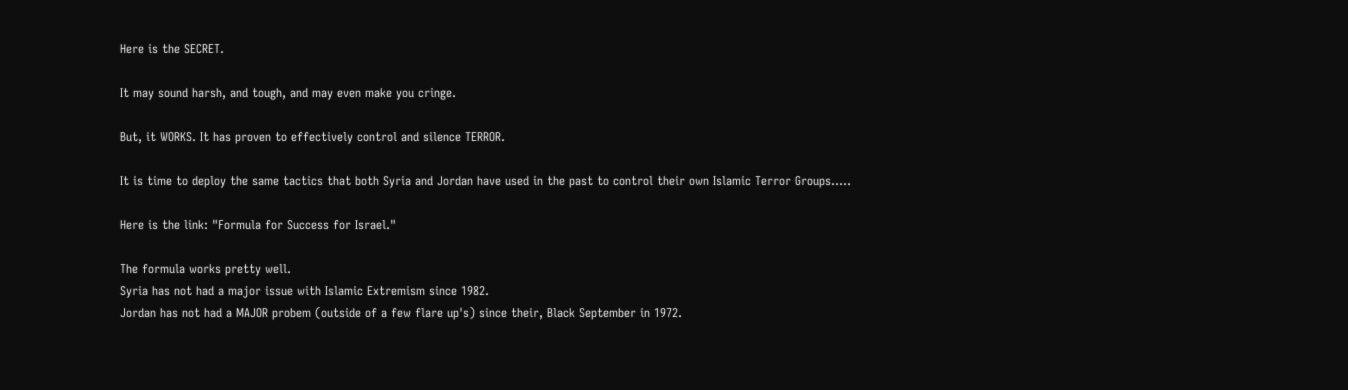Here is the SECRET.

It may sound harsh, and tough, and may even make you cringe.

But, it WORKS. It has proven to effectively control and silence TERROR.

It is time to deploy the same tactics that both Syria and Jordan have used in the past to control their own Islamic Terror Groups.....

Here is the link: "Formula for Success for Israel."

The formula works pretty well.
Syria has not had a major issue with Islamic Extremism since 1982.
Jordan has not had a MAJOR probem (outside of a few flare up's) since their, Black September in 1972.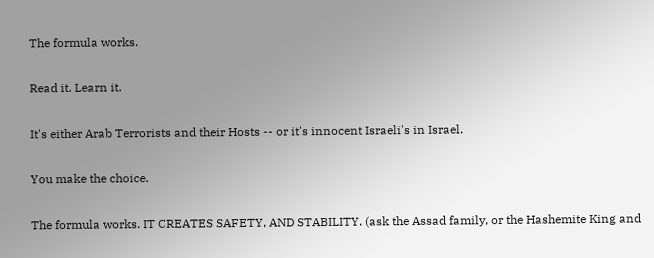The formula works.

Read it. Learn it.

It's either Arab Terrorists and their Hosts -- or it's innocent Israeli's in Israel.

You make the choice.

The formula works. IT CREATES SAFETY, AND STABILITY. (ask the Assad family, or the Hashemite King and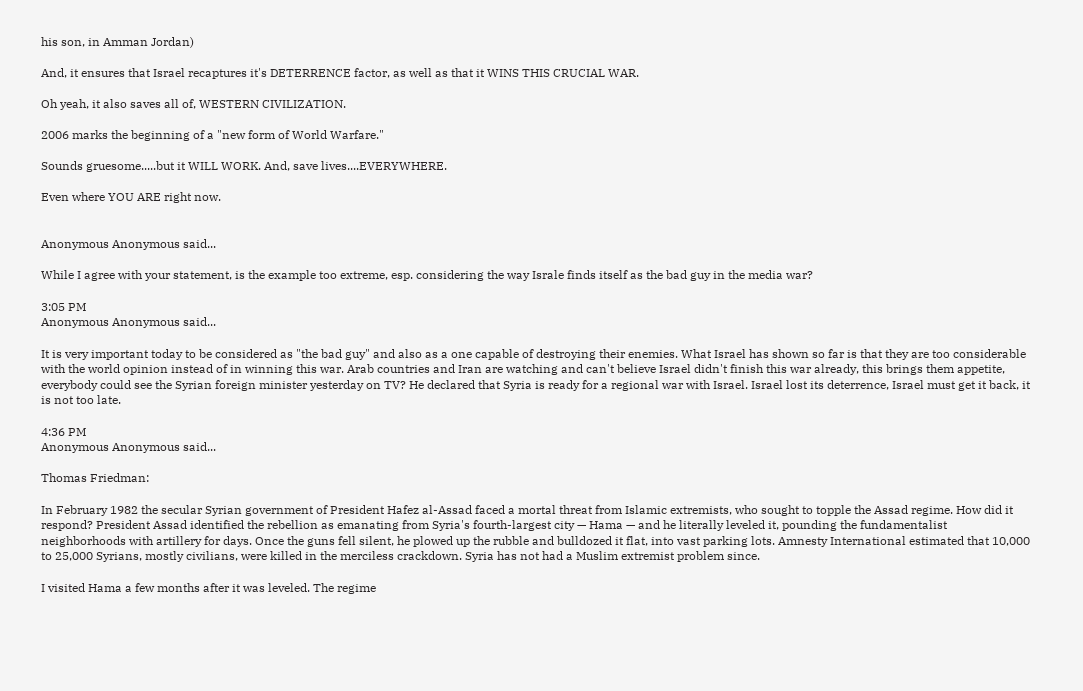his son, in Amman Jordan)

And, it ensures that Israel recaptures it's DETERRENCE factor, as well as that it WINS THIS CRUCIAL WAR.

Oh yeah, it also saves all of, WESTERN CIVILIZATION.

2006 marks the beginning of a "new form of World Warfare."

Sounds gruesome.....but it WILL WORK. And, save lives....EVERYWHERE.

Even where YOU ARE right now.


Anonymous Anonymous said...

While I agree with your statement, is the example too extreme, esp. considering the way Israle finds itself as the bad guy in the media war?

3:05 PM
Anonymous Anonymous said...

It is very important today to be considered as "the bad guy" and also as a one capable of destroying their enemies. What Israel has shown so far is that they are too considerable with the world opinion instead of in winning this war. Arab countries and Iran are watching and can't believe Israel didn't finish this war already, this brings them appetite, everybody could see the Syrian foreign minister yesterday on TV? He declared that Syria is ready for a regional war with Israel. Israel lost its deterrence, Israel must get it back, it is not too late.

4:36 PM
Anonymous Anonymous said...

Thomas Friedman:

In February 1982 the secular Syrian government of President Hafez al-Assad faced a mortal threat from Islamic extremists, who sought to topple the Assad regime. How did it respond? President Assad identified the rebellion as emanating from Syria's fourth-largest city — Hama — and he literally leveled it, pounding the fundamentalist neighborhoods with artillery for days. Once the guns fell silent, he plowed up the rubble and bulldozed it flat, into vast parking lots. Amnesty International estimated that 10,000 to 25,000 Syrians, mostly civilians, were killed in the merciless crackdown. Syria has not had a Muslim extremist problem since.

I visited Hama a few months after it was leveled. The regime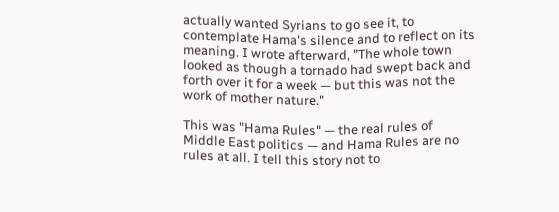actually wanted Syrians to go see it, to contemplate Hama's silence and to reflect on its meaning. I wrote afterward, "The whole town looked as though a tornado had swept back and forth over it for a week — but this was not the work of mother nature."

This was "Hama Rules" — the real rules of Middle East politics — and Hama Rules are no rules at all. I tell this story not to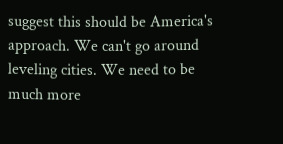suggest this should be America's approach. We can't go around leveling cities. We need to be much more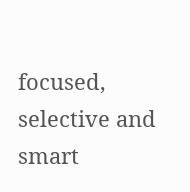focused, selective and smart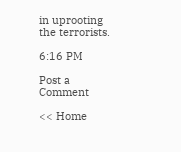in uprooting the terrorists.

6:16 PM

Post a Comment

<< Home